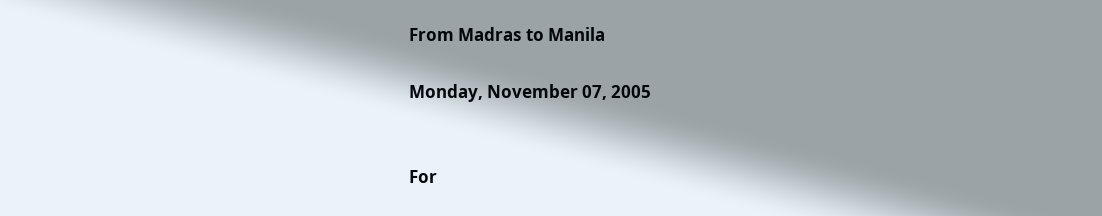From Madras to Manila

Monday, November 07, 2005


For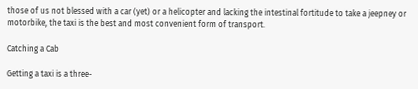those of us not blessed with a car (yet) or a helicopter and lacking the intestinal fortitude to take a jeepney or motorbike, the taxi is the best and most convenient form of transport.

Catching a Cab

Getting a taxi is a three-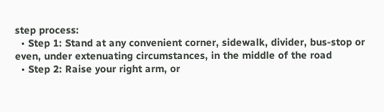step process:
  • Step 1: Stand at any convenient corner, sidewalk, divider, bus-stop or even, under extenuating circumstances, in the middle of the road
  • Step 2: Raise your right arm, or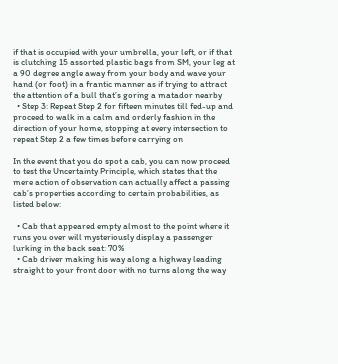if that is occupied with your umbrella, your left, or if that is clutching 15 assorted plastic bags from SM, your leg at a 90 degree angle away from your body and wave your hand (or foot) in a frantic manner as if trying to attract the attention of a bull that’s goring a matador nearby
  • Step 3: Repeat Step 2 for fifteen minutes till fed-up and proceed to walk in a calm and orderly fashion in the direction of your home, stopping at every intersection to repeat Step 2 a few times before carrying on

In the event that you do spot a cab, you can now proceed to test the Uncertainty Principle, which states that the mere action of observation can actually affect a passing cab’s properties according to certain probabilities, as listed below:

  • Cab that appeared empty almost to the point where it runs you over will mysteriously display a passenger lurking in the back seat: 70%
  • Cab driver making his way along a highway leading straight to your front door with no turns along the way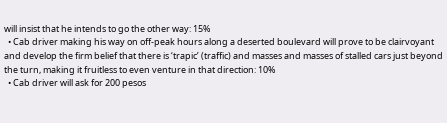will insist that he intends to go the other way: 15%
  • Cab driver making his way on off-peak hours along a deserted boulevard will prove to be clairvoyant and develop the firm belief that there is ‘trapic’ (traffic) and masses and masses of stalled cars just beyond the turn, making it fruitless to even venture in that direction: 10%
  • Cab driver will ask for 200 pesos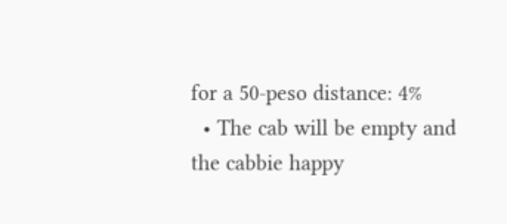for a 50-peso distance: 4%
  • The cab will be empty and the cabbie happy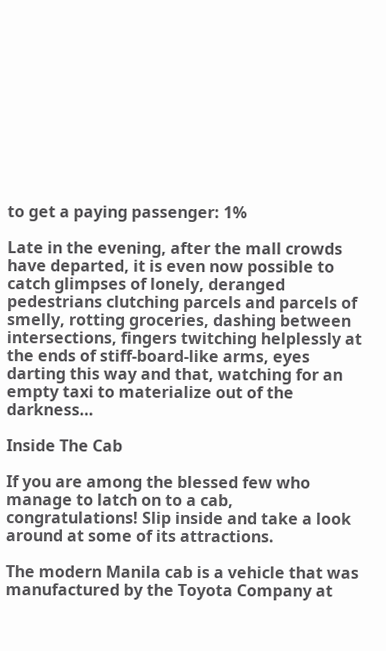to get a paying passenger: 1%

Late in the evening, after the mall crowds have departed, it is even now possible to catch glimpses of lonely, deranged pedestrians clutching parcels and parcels of smelly, rotting groceries, dashing between intersections, fingers twitching helplessly at the ends of stiff-board-like arms, eyes darting this way and that, watching for an empty taxi to materialize out of the darkness…

Inside The Cab

If you are among the blessed few who manage to latch on to a cab, congratulations! Slip inside and take a look around at some of its attractions.

The modern Manila cab is a vehicle that was manufactured by the Toyota Company at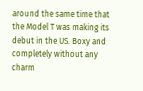around the same time that the Model T was making its debut in the US. Boxy and completely without any charm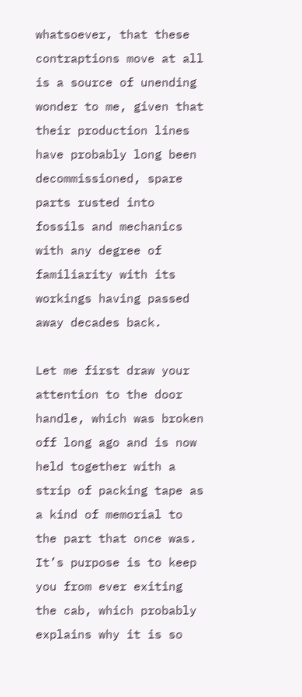whatsoever, that these contraptions move at all is a source of unending wonder to me, given that their production lines have probably long been decommissioned, spare parts rusted into fossils and mechanics with any degree of familiarity with its workings having passed away decades back.

Let me first draw your attention to the door handle, which was broken off long ago and is now held together with a strip of packing tape as a kind of memorial to the part that once was. It’s purpose is to keep you from ever exiting the cab, which probably explains why it is so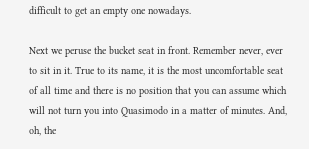difficult to get an empty one nowadays.

Next we peruse the bucket seat in front. Remember never, ever to sit in it. True to its name, it is the most uncomfortable seat of all time and there is no position that you can assume which will not turn you into Quasimodo in a matter of minutes. And, oh, the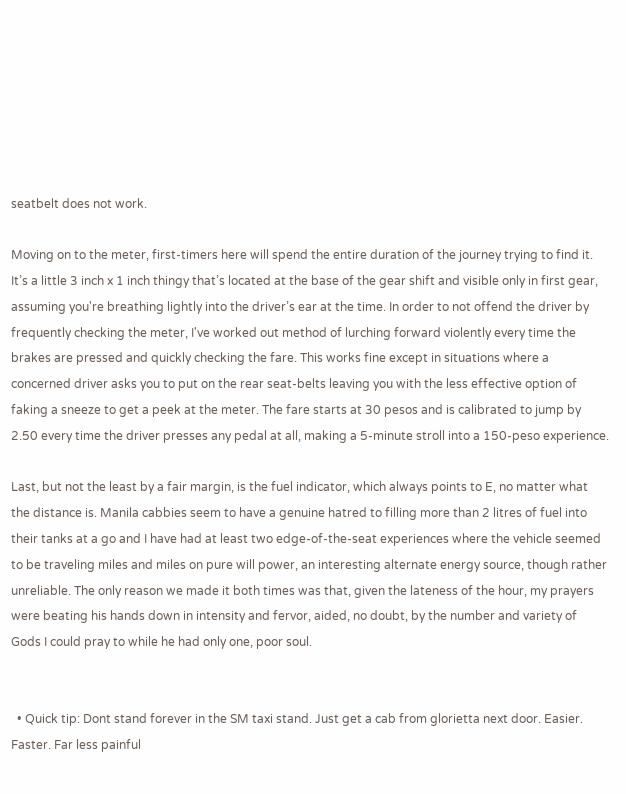seatbelt does not work.

Moving on to the meter, first-timers here will spend the entire duration of the journey trying to find it. It’s a little 3 inch x 1 inch thingy that’s located at the base of the gear shift and visible only in first gear, assuming you're breathing lightly into the driver’s ear at the time. In order to not offend the driver by frequently checking the meter, I've worked out method of lurching forward violently every time the brakes are pressed and quickly checking the fare. This works fine except in situations where a concerned driver asks you to put on the rear seat-belts leaving you with the less effective option of faking a sneeze to get a peek at the meter. The fare starts at 30 pesos and is calibrated to jump by 2.50 every time the driver presses any pedal at all, making a 5-minute stroll into a 150-peso experience.

Last, but not the least by a fair margin, is the fuel indicator, which always points to E, no matter what the distance is. Manila cabbies seem to have a genuine hatred to filling more than 2 litres of fuel into their tanks at a go and I have had at least two edge-of-the-seat experiences where the vehicle seemed to be traveling miles and miles on pure will power, an interesting alternate energy source, though rather unreliable. The only reason we made it both times was that, given the lateness of the hour, my prayers were beating his hands down in intensity and fervor, aided, no doubt, by the number and variety of Gods I could pray to while he had only one, poor soul.


  • Quick tip: Dont stand forever in the SM taxi stand. Just get a cab from glorietta next door. Easier. Faster. Far less painful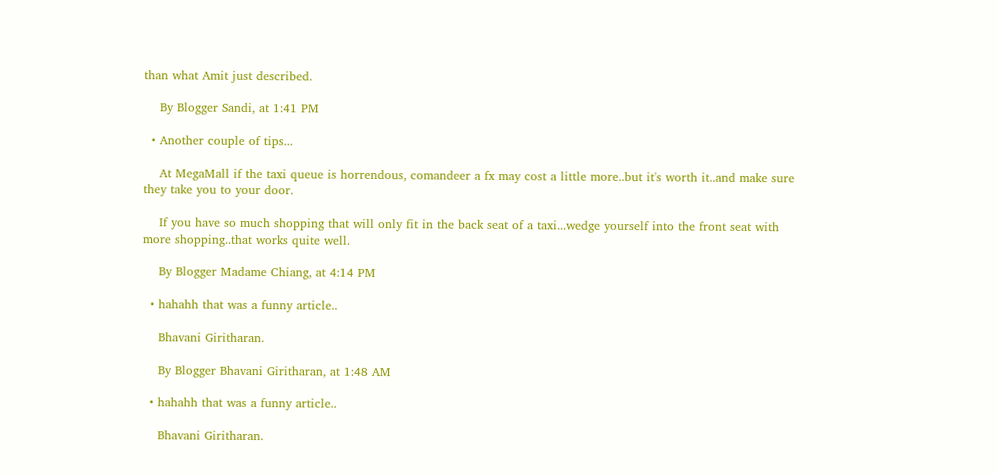than what Amit just described.

    By Blogger Sandi, at 1:41 PM

  • Another couple of tips...

    At MegaMall if the taxi queue is horrendous, comandeer a fx may cost a little more..but it's worth it..and make sure they take you to your door.

    If you have so much shopping that will only fit in the back seat of a taxi...wedge yourself into the front seat with more shopping..that works quite well.

    By Blogger Madame Chiang, at 4:14 PM

  • hahahh that was a funny article..

    Bhavani Giritharan.

    By Blogger Bhavani Giritharan, at 1:48 AM

  • hahahh that was a funny article..

    Bhavani Giritharan.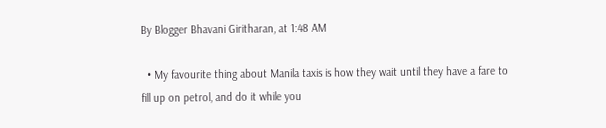By Blogger Bhavani Giritharan, at 1:48 AM

  • My favourite thing about Manila taxis is how they wait until they have a fare to fill up on petrol, and do it while you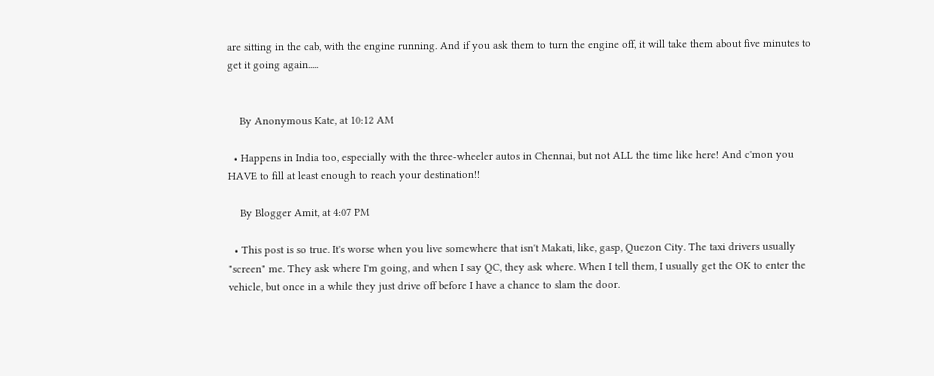are sitting in the cab, with the engine running. And if you ask them to turn the engine off, it will take them about five minutes to get it going again.....


    By Anonymous Kate, at 10:12 AM

  • Happens in India too, especially with the three-wheeler autos in Chennai, but not ALL the time like here! And c'mon you HAVE to fill at least enough to reach your destination!!

    By Blogger Amit, at 4:07 PM

  • This post is so true. It's worse when you live somewhere that isn't Makati, like, gasp, Quezon City. The taxi drivers usually "screen" me. They ask where I'm going, and when I say QC, they ask where. When I tell them, I usually get the OK to enter the vehicle, but once in a while they just drive off before I have a chance to slam the door.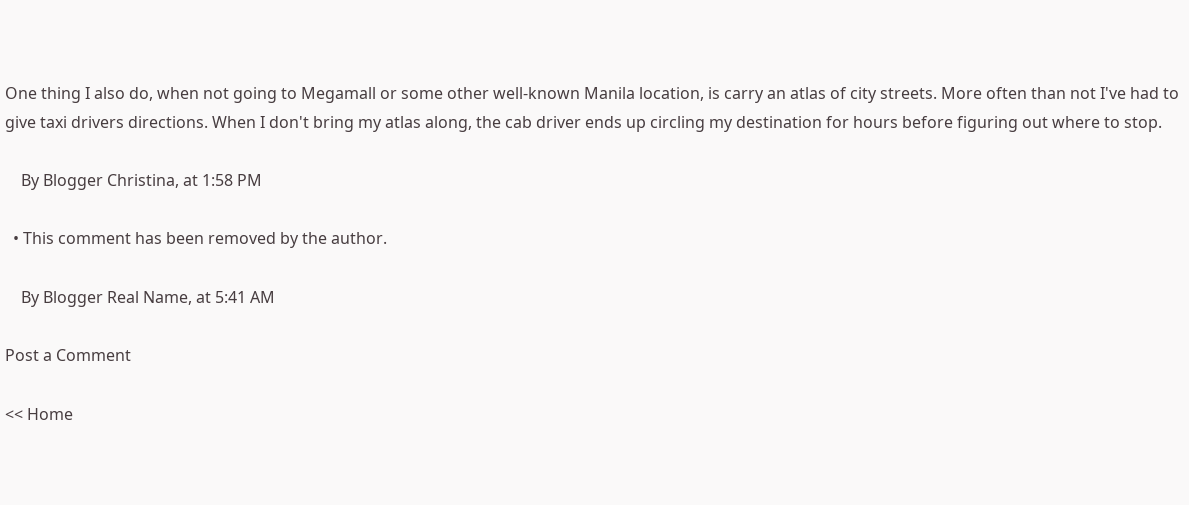One thing I also do, when not going to Megamall or some other well-known Manila location, is carry an atlas of city streets. More often than not I've had to give taxi drivers directions. When I don't bring my atlas along, the cab driver ends up circling my destination for hours before figuring out where to stop.

    By Blogger Christina, at 1:58 PM

  • This comment has been removed by the author.

    By Blogger Real Name, at 5:41 AM

Post a Comment

<< Home